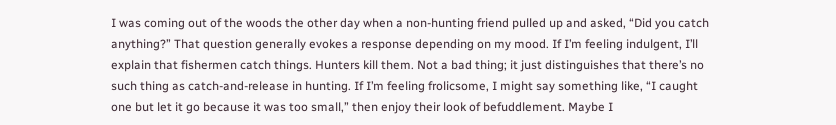I was coming out of the woods the other day when a non-hunting friend pulled up and asked, “Did you catch anything?” That question generally evokes a response depending on my mood. If I’m feeling indulgent, I’ll explain that fishermen catch things. Hunters kill them. Not a bad thing; it just distinguishes that there’s no such thing as catch-and-release in hunting. If I’m feeling frolicsome, I might say something like, “I caught one but let it go because it was too small,” then enjoy their look of befuddlement. Maybe I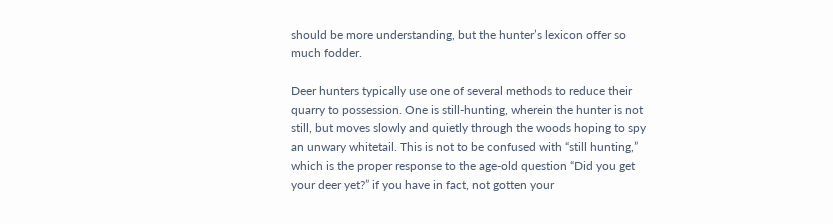should be more understanding, but the hunter’s lexicon offer so much fodder.

Deer hunters typically use one of several methods to reduce their quarry to possession. One is still-hunting, wherein the hunter is not still, but moves slowly and quietly through the woods hoping to spy an unwary whitetail. This is not to be confused with “still hunting,” which is the proper response to the age-old question “Did you get your deer yet?” if you have in fact, not gotten your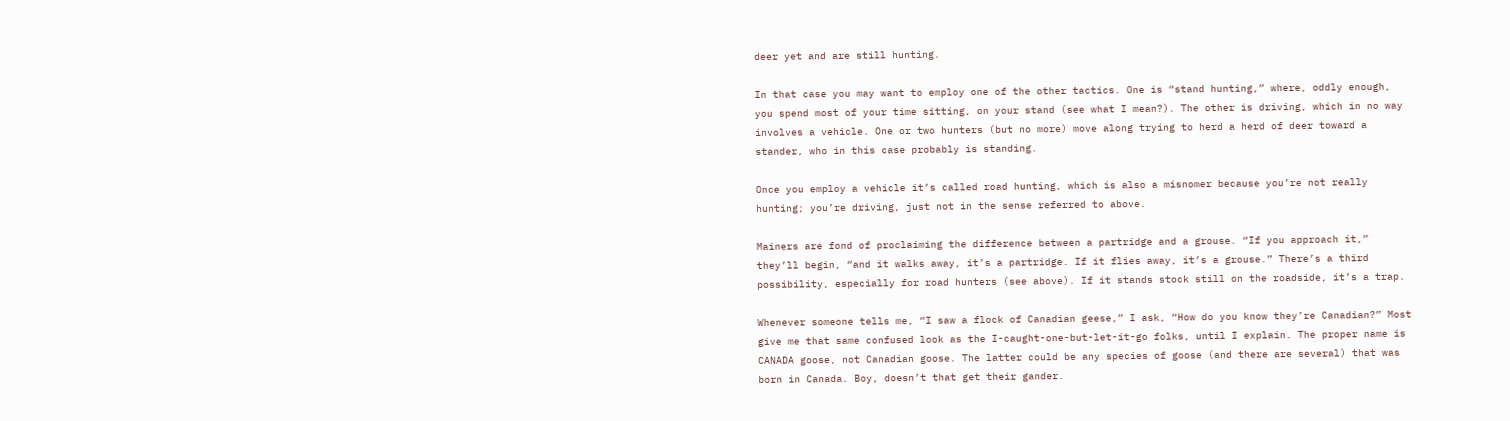deer yet and are still hunting.

In that case you may want to employ one of the other tactics. One is “stand hunting,” where, oddly enough, you spend most of your time sitting, on your stand (see what I mean?). The other is driving, which in no way involves a vehicle. One or two hunters (but no more) move along trying to herd a herd of deer toward a stander, who in this case probably is standing.

Once you employ a vehicle it’s called road hunting, which is also a misnomer because you’re not really hunting; you’re driving, just not in the sense referred to above.

Mainers are fond of proclaiming the difference between a partridge and a grouse. “If you approach it,” they’ll begin, “and it walks away, it’s a partridge. If it flies away, it’s a grouse.” There’s a third possibility, especially for road hunters (see above). If it stands stock still on the roadside, it’s a trap.

Whenever someone tells me, “I saw a flock of Canadian geese,” I ask, “How do you know they’re Canadian?” Most give me that same confused look as the I-caught-one-but-let-it-go folks, until I explain. The proper name is CANADA goose, not Canadian goose. The latter could be any species of goose (and there are several) that was born in Canada. Boy, doesn’t that get their gander.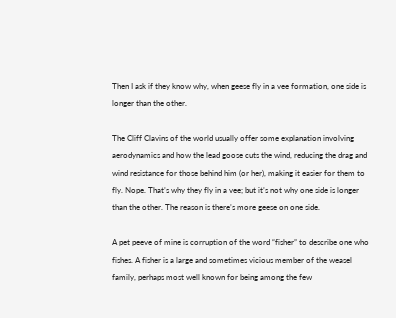Then I ask if they know why, when geese fly in a vee formation, one side is longer than the other.

The Cliff Clavins of the world usually offer some explanation involving aerodynamics and how the lead goose cuts the wind, reducing the drag and wind resistance for those behind him (or her), making it easier for them to fly. Nope. That’s why they fly in a vee; but it’s not why one side is longer than the other. The reason is there’s more geese on one side.

A pet peeve of mine is corruption of the word “fisher” to describe one who fishes. A fisher is a large and sometimes vicious member of the weasel family, perhaps most well known for being among the few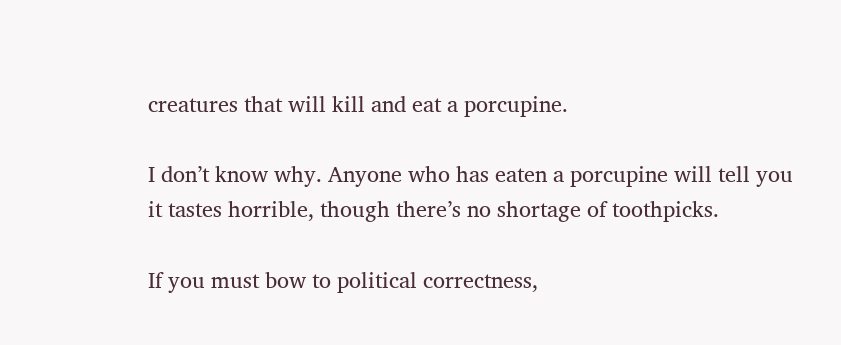creatures that will kill and eat a porcupine.

I don’t know why. Anyone who has eaten a porcupine will tell you it tastes horrible, though there’s no shortage of toothpicks.

If you must bow to political correctness,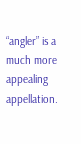“angler” is a much more appealing appellation.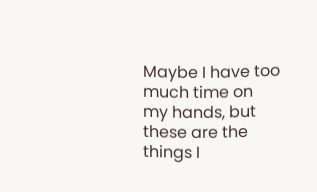Maybe I have too much time on my hands, but these are the things I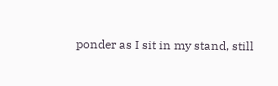ponder as I sit in my stand, still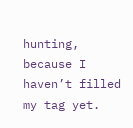hunting, because I haven’t filled my tag yet.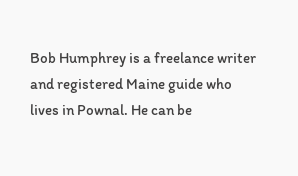Bob Humphrey is a freelance writer and registered Maine guide who lives in Pownal. He can be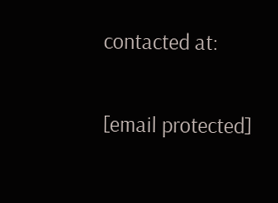contacted at:

[email protected]